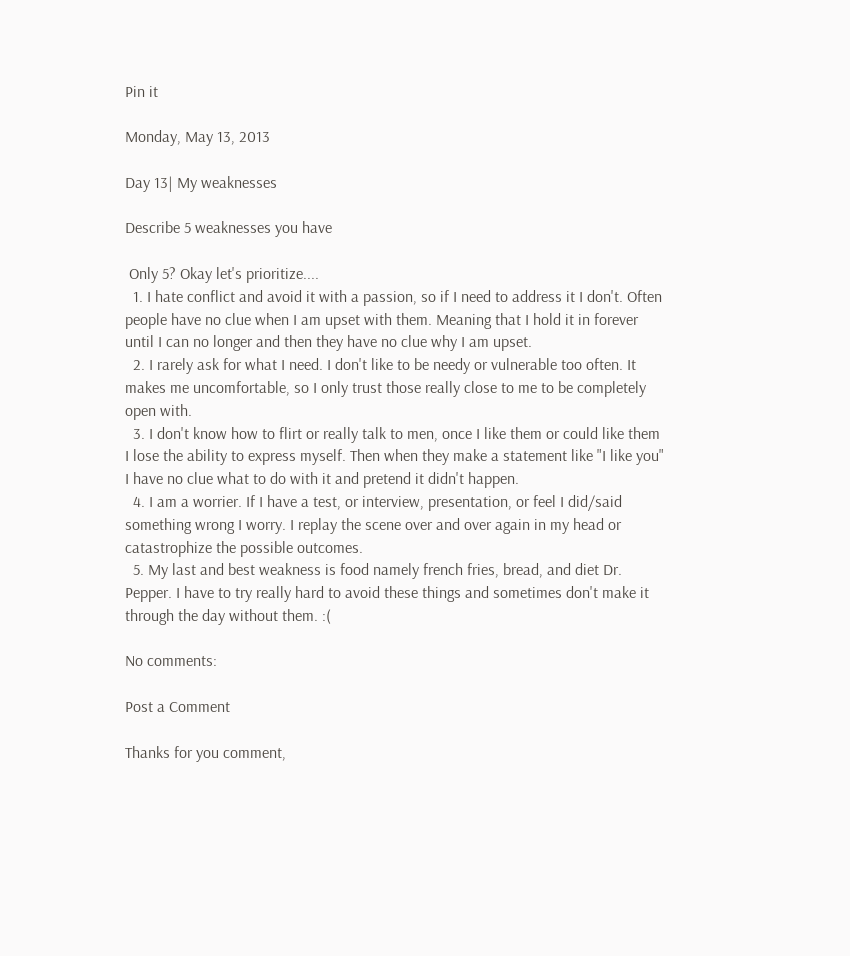Pin it

Monday, May 13, 2013

Day 13| My weaknesses

Describe 5 weaknesses you have

 Only 5? Okay let's prioritize....
  1. I hate conflict and avoid it with a passion, so if I need to address it I don't. Often people have no clue when I am upset with them. Meaning that I hold it in forever until I can no longer and then they have no clue why I am upset.
  2. I rarely ask for what I need. I don't like to be needy or vulnerable too often. It makes me uncomfortable, so I only trust those really close to me to be completely open with.
  3. I don't know how to flirt or really talk to men, once I like them or could like them I lose the ability to express myself. Then when they make a statement like "I like you" I have no clue what to do with it and pretend it didn't happen.
  4. I am a worrier. If I have a test, or interview, presentation, or feel I did/said something wrong I worry. I replay the scene over and over again in my head or catastrophize the possible outcomes.
  5. My last and best weakness is food namely french fries, bread, and diet Dr. Pepper. I have to try really hard to avoid these things and sometimes don't make it through the day without them. :(

No comments:

Post a Comment

Thanks for you comment,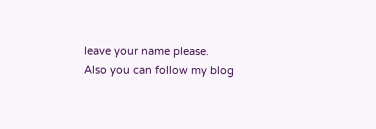leave your name please.
Also you can follow my blog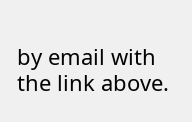by email with the link above.